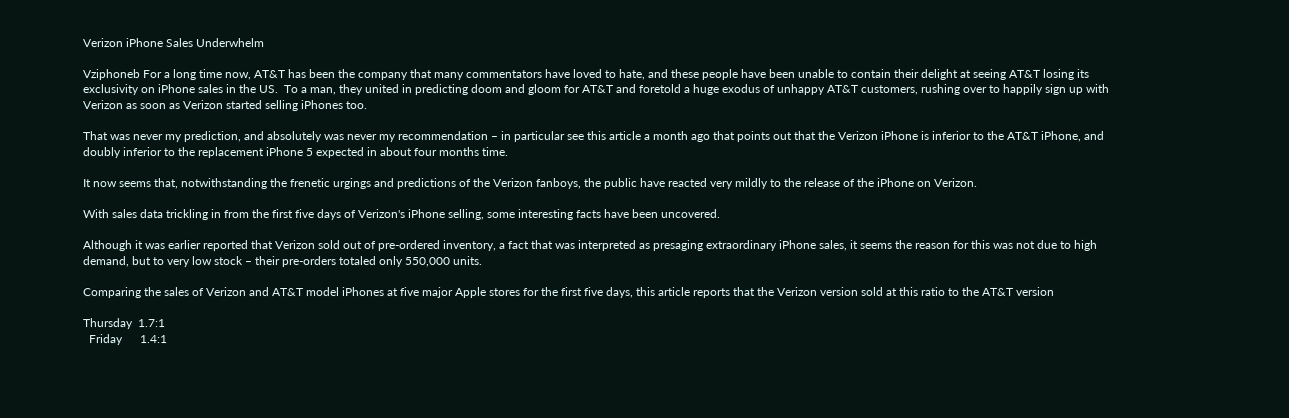Verizon iPhone Sales Underwhelm

Vziphoneb For a long time now, AT&T has been the company that many commentators have loved to hate, and these people have been unable to contain their delight at seeing AT&T losing its exclusivity on iPhone sales in the US.  To a man, they united in predicting doom and gloom for AT&T and foretold a huge exodus of unhappy AT&T customers, rushing over to happily sign up with Verizon as soon as Verizon started selling iPhones too.

That was never my prediction, and absolutely was never my recommendation – in particular see this article a month ago that points out that the Verizon iPhone is inferior to the AT&T iPhone, and doubly inferior to the replacement iPhone 5 expected in about four months time.

It now seems that, notwithstanding the frenetic urgings and predictions of the Verizon fanboys, the public have reacted very mildly to the release of the iPhone on Verizon.

With sales data trickling in from the first five days of Verizon's iPhone selling, some interesting facts have been uncovered.

Although it was earlier reported that Verizon sold out of pre-ordered inventory, a fact that was interpreted as presaging extraordinary iPhone sales, it seems the reason for this was not due to high demand, but to very low stock – their pre-orders totaled only 550,000 units.

Comparing the sales of Verizon and AT&T model iPhones at five major Apple stores for the first five days, this article reports that the Verizon version sold at this ratio to the AT&T version

Thursday  1.7:1
  Friday      1.4:1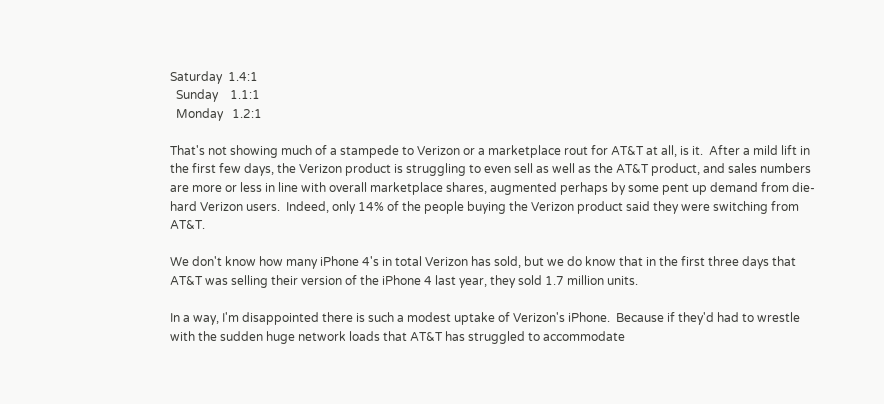Saturday  1.4:1
  Sunday    1.1:1
  Monday   1.2:1

That's not showing much of a stampede to Verizon or a marketplace rout for AT&T at all, is it.  After a mild lift in the first few days, the Verizon product is struggling to even sell as well as the AT&T product, and sales numbers are more or less in line with overall marketplace shares, augmented perhaps by some pent up demand from die-hard Verizon users.  Indeed, only 14% of the people buying the Verizon product said they were switching from AT&T.

We don't know how many iPhone 4's in total Verizon has sold, but we do know that in the first three days that AT&T was selling their version of the iPhone 4 last year, they sold 1.7 million units.

In a way, I'm disappointed there is such a modest uptake of Verizon's iPhone.  Because if they'd had to wrestle with the sudden huge network loads that AT&T has struggled to accommodate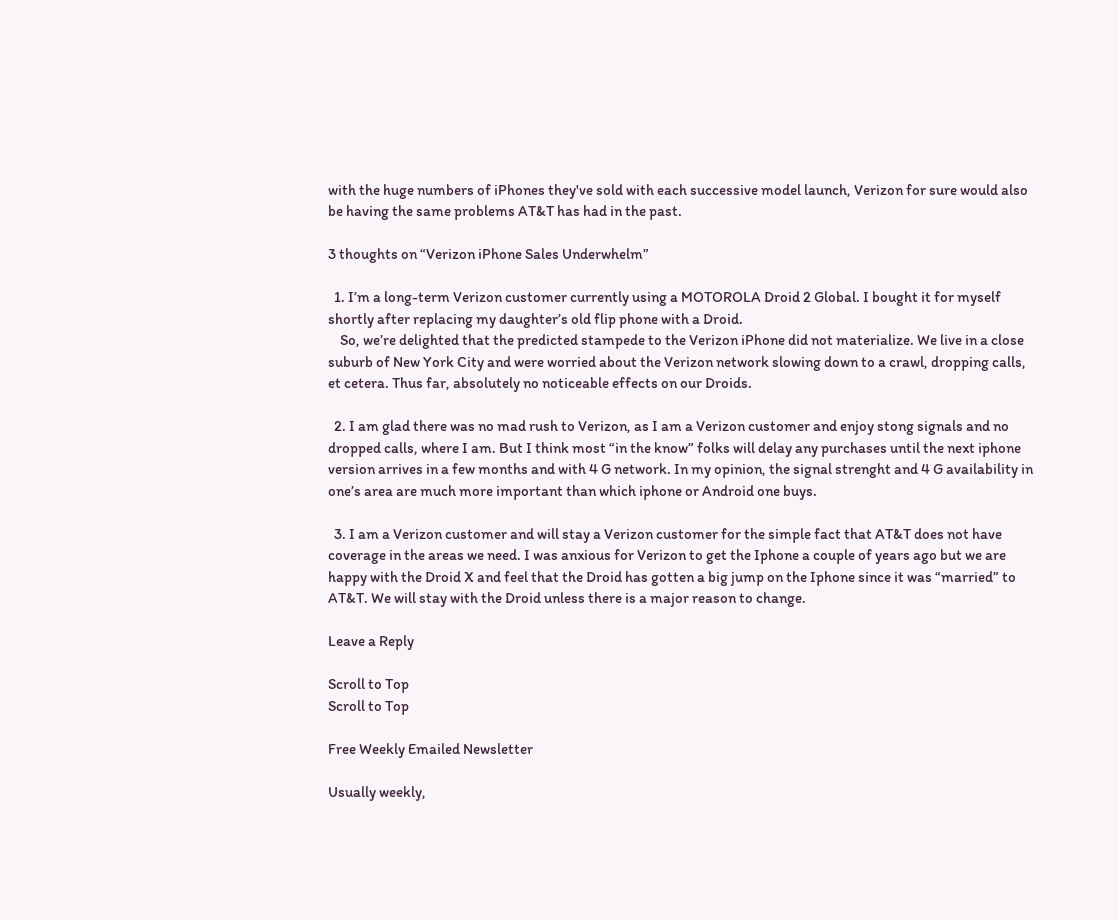with the huge numbers of iPhones they've sold with each successive model launch, Verizon for sure would also be having the same problems AT&T has had in the past.

3 thoughts on “Verizon iPhone Sales Underwhelm”

  1. I’m a long-term Verizon customer currently using a MOTOROLA Droid 2 Global. I bought it for myself shortly after replacing my daughter’s old flip phone with a Droid.
    So, we’re delighted that the predicted stampede to the Verizon iPhone did not materialize. We live in a close suburb of New York City and were worried about the Verizon network slowing down to a crawl, dropping calls, et cetera. Thus far, absolutely no noticeable effects on our Droids.

  2. I am glad there was no mad rush to Verizon, as I am a Verizon customer and enjoy stong signals and no dropped calls, where I am. But I think most “in the know” folks will delay any purchases until the next iphone version arrives in a few months and with 4 G network. In my opinion, the signal strenght and 4 G availability in one’s area are much more important than which iphone or Android one buys.

  3. I am a Verizon customer and will stay a Verizon customer for the simple fact that AT&T does not have coverage in the areas we need. I was anxious for Verizon to get the Iphone a couple of years ago but we are happy with the Droid X and feel that the Droid has gotten a big jump on the Iphone since it was “married” to AT&T. We will stay with the Droid unless there is a major reason to change.

Leave a Reply

Scroll to Top
Scroll to Top

Free Weekly Emailed Newsletter

Usually weekly,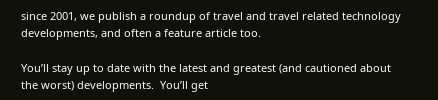since 2001, we publish a roundup of travel and travel related technology developments, and often a feature article too.

You’ll stay up to date with the latest and greatest (and cautioned about the worst) developments.  You’ll get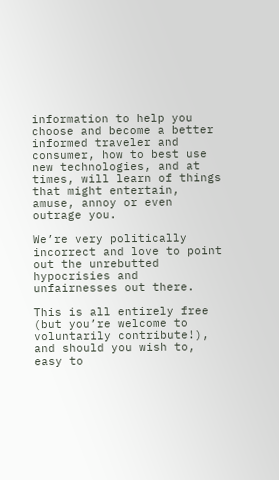information to help you choose and become a better informed traveler and consumer, how to best use new technologies, and at times, will learn of things that might entertain, amuse, annoy or even outrage you.

We’re very politically incorrect and love to point out the unrebutted hypocrisies and unfairnesses out there.

This is all entirely free (but you’re welcome to voluntarily contribute!), and should you wish to, easy to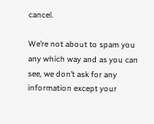cancel.

We’re not about to spam you any which way and as you can see, we don’t ask for any information except your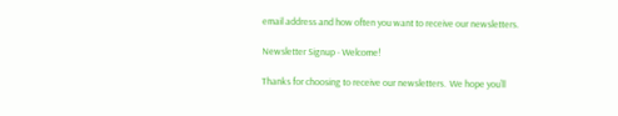email address and how often you want to receive our newsletters.

Newsletter Signup - Welcome!

Thanks for choosing to receive our newsletters.  We hope you’ll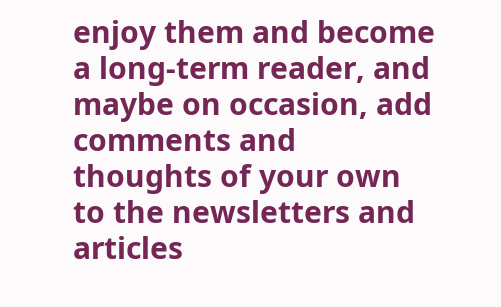enjoy them and become a long-term reader, and maybe on occasion, add comments and thoughts of your own to the newsletters and articles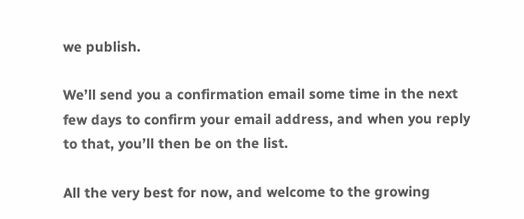we publish.

We’ll send you a confirmation email some time in the next few days to confirm your email address, and when you reply to that, you’ll then be on the list.

All the very best for now, and welcome to the growing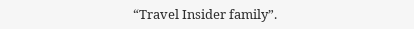“Travel Insider family”.